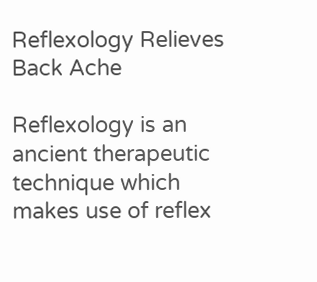Reflexology Relieves Back Ache

Reflexology is an ancient therapeutic technique which makes use of reflex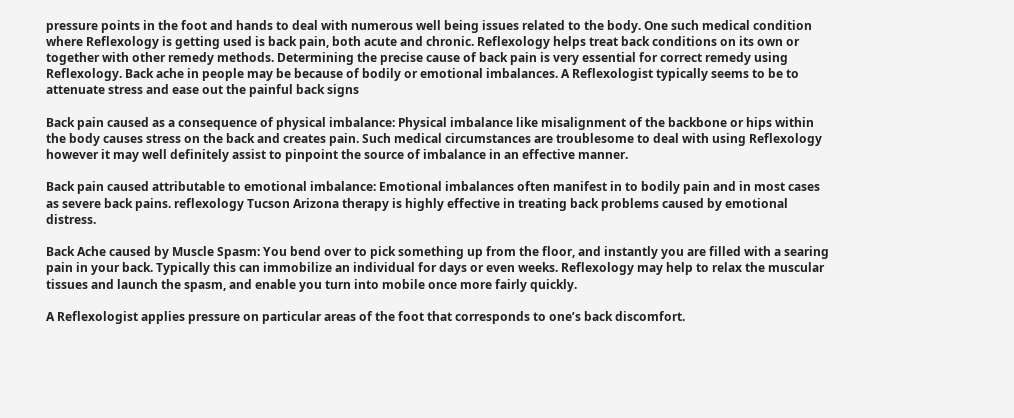pressure points in the foot and hands to deal with numerous well being issues related to the body. One such medical condition where Reflexology is getting used is back pain, both acute and chronic. Reflexology helps treat back conditions on its own or together with other remedy methods. Determining the precise cause of back pain is very essential for correct remedy using Reflexology. Back ache in people may be because of bodily or emotional imbalances. A Reflexologist typically seems to be to attenuate stress and ease out the painful back signs

Back pain caused as a consequence of physical imbalance: Physical imbalance like misalignment of the backbone or hips within the body causes stress on the back and creates pain. Such medical circumstances are troublesome to deal with using Reflexology however it may well definitely assist to pinpoint the source of imbalance in an effective manner.

Back pain caused attributable to emotional imbalance: Emotional imbalances often manifest in to bodily pain and in most cases as severe back pains. reflexology Tucson Arizona therapy is highly effective in treating back problems caused by emotional distress.

Back Ache caused by Muscle Spasm: You bend over to pick something up from the floor, and instantly you are filled with a searing pain in your back. Typically this can immobilize an individual for days or even weeks. Reflexology may help to relax the muscular tissues and launch the spasm, and enable you turn into mobile once more fairly quickly.

A Reflexologist applies pressure on particular areas of the foot that corresponds to one’s back discomfort.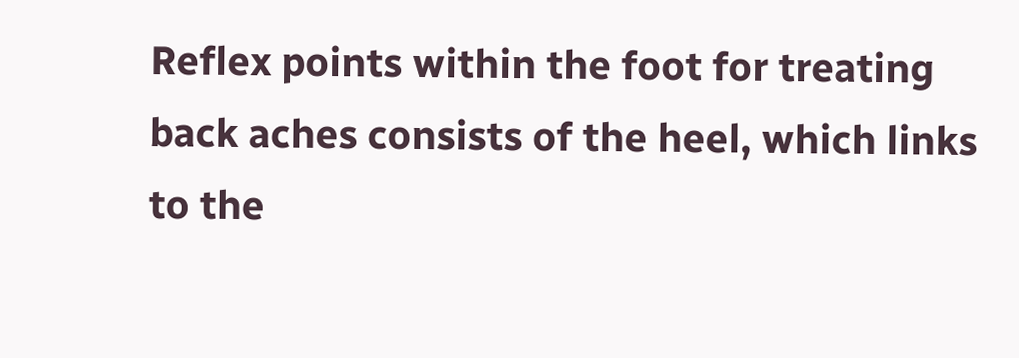Reflex points within the foot for treating back aches consists of the heel, which links to the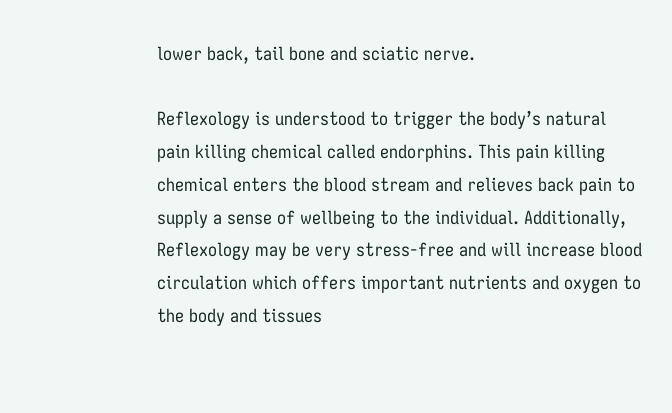lower back, tail bone and sciatic nerve.

Reflexology is understood to trigger the body’s natural pain killing chemical called endorphins. This pain killing chemical enters the blood stream and relieves back pain to supply a sense of wellbeing to the individual. Additionally, Reflexology may be very stress-free and will increase blood circulation which offers important nutrients and oxygen to the body and tissues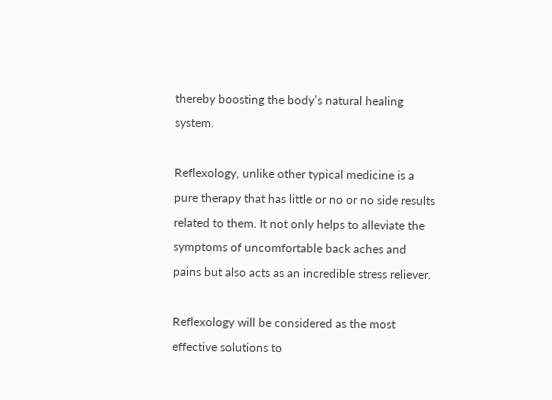thereby boosting the body’s natural healing system.

Reflexology, unlike other typical medicine is a pure therapy that has little or no or no side results related to them. It not only helps to alleviate the symptoms of uncomfortable back aches and pains but also acts as an incredible stress reliever.

Reflexology will be considered as the most effective solutions to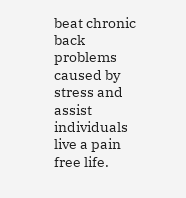beat chronic back problems caused by stress and assist individuals live a pain free life.